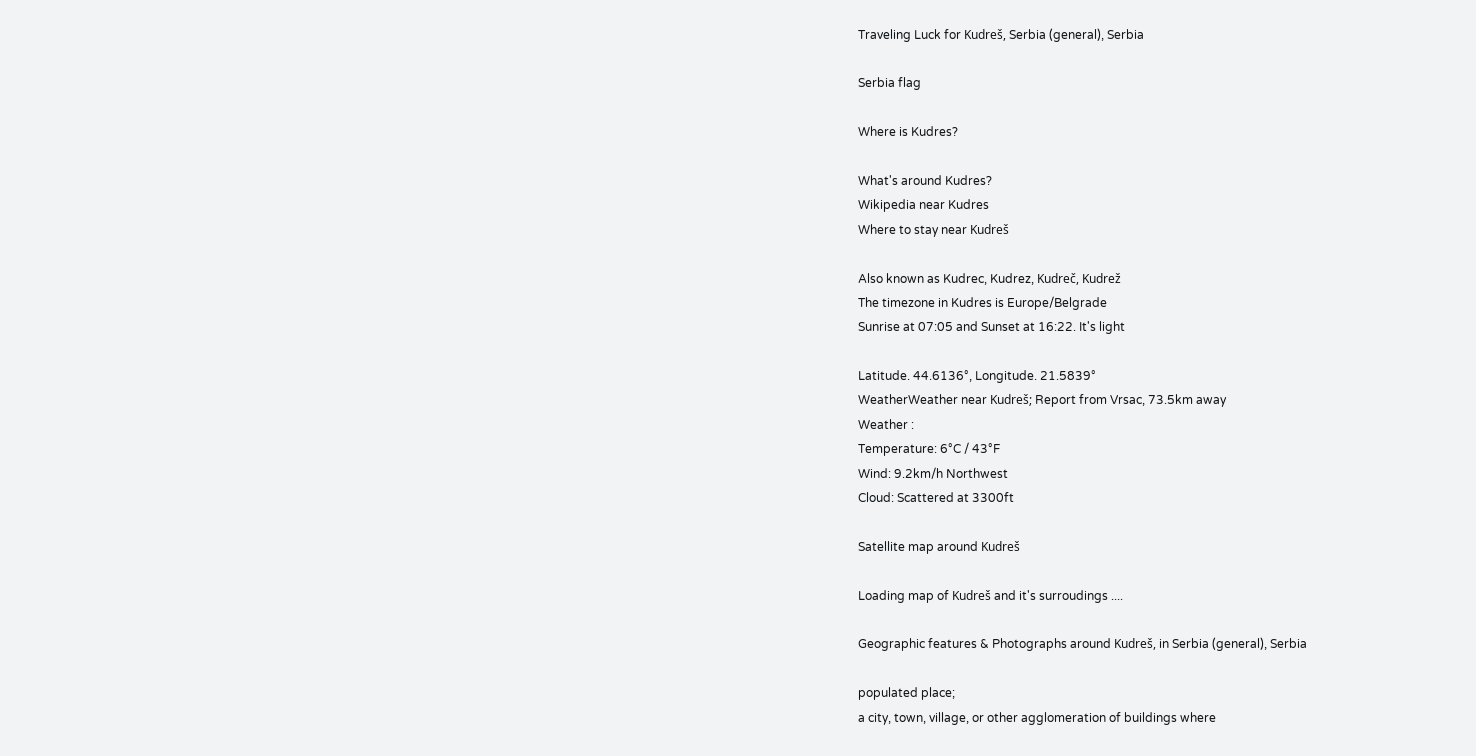Traveling Luck for Kudreš, Serbia (general), Serbia

Serbia flag

Where is Kudres?

What's around Kudres?
Wikipedia near Kudres
Where to stay near Kudreš

Also known as Kudrec, Kudrez, Kudreč, Kudrež
The timezone in Kudres is Europe/Belgrade
Sunrise at 07:05 and Sunset at 16:22. It's light

Latitude. 44.6136°, Longitude. 21.5839°
WeatherWeather near Kudreš; Report from Vrsac, 73.5km away
Weather :
Temperature: 6°C / 43°F
Wind: 9.2km/h Northwest
Cloud: Scattered at 3300ft

Satellite map around Kudreš

Loading map of Kudreš and it's surroudings ....

Geographic features & Photographs around Kudreš, in Serbia (general), Serbia

populated place;
a city, town, village, or other agglomeration of buildings where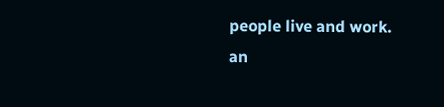people live and work.
an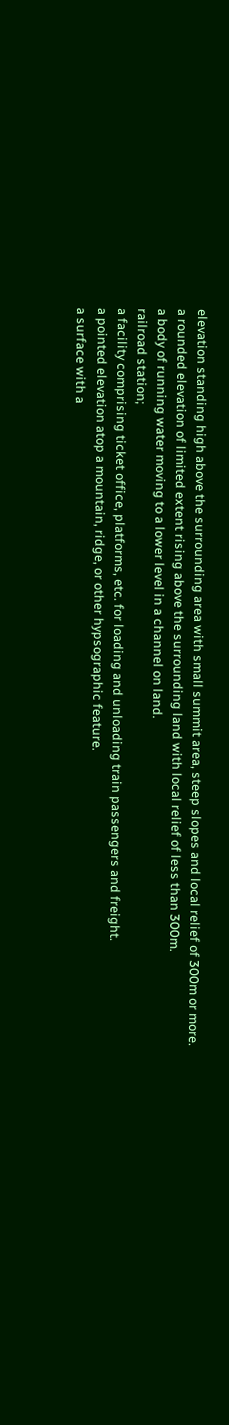elevation standing high above the surrounding area with small summit area, steep slopes and local relief of 300m or more.
a rounded elevation of limited extent rising above the surrounding land with local relief of less than 300m.
a body of running water moving to a lower level in a channel on land.
railroad station;
a facility comprising ticket office, platforms, etc. for loading and unloading train passengers and freight.
a pointed elevation atop a mountain, ridge, or other hypsographic feature.
a surface with a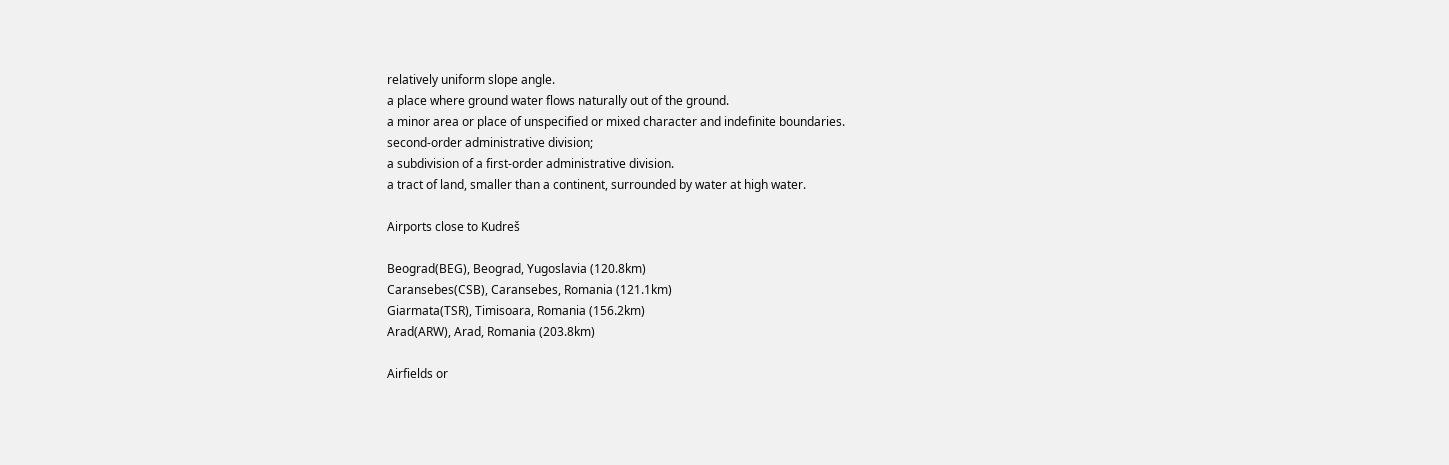relatively uniform slope angle.
a place where ground water flows naturally out of the ground.
a minor area or place of unspecified or mixed character and indefinite boundaries.
second-order administrative division;
a subdivision of a first-order administrative division.
a tract of land, smaller than a continent, surrounded by water at high water.

Airports close to Kudreš

Beograd(BEG), Beograd, Yugoslavia (120.8km)
Caransebes(CSB), Caransebes, Romania (121.1km)
Giarmata(TSR), Timisoara, Romania (156.2km)
Arad(ARW), Arad, Romania (203.8km)

Airfields or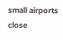small airports close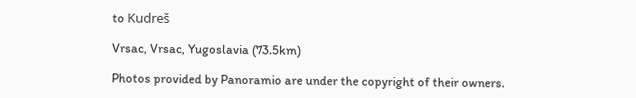to Kudreš

Vrsac, Vrsac, Yugoslavia (73.5km)

Photos provided by Panoramio are under the copyright of their owners.